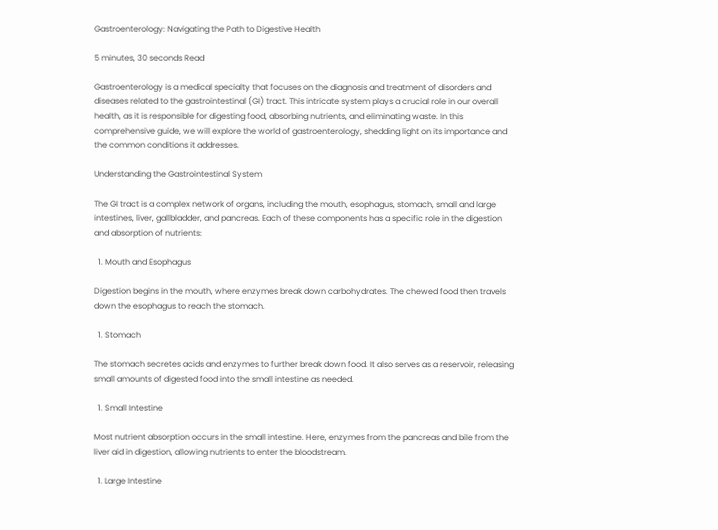Gastroenterology: Navigating the Path to Digestive Health

5 minutes, 30 seconds Read

Gastroenterology is a medical specialty that focuses on the diagnosis and treatment of disorders and diseases related to the gastrointestinal (GI) tract. This intricate system plays a crucial role in our overall health, as it is responsible for digesting food, absorbing nutrients, and eliminating waste. In this comprehensive guide, we will explore the world of gastroenterology, shedding light on its importance and the common conditions it addresses.

Understanding the Gastrointestinal System

The GI tract is a complex network of organs, including the mouth, esophagus, stomach, small and large intestines, liver, gallbladder, and pancreas. Each of these components has a specific role in the digestion and absorption of nutrients:

  1. Mouth and Esophagus

Digestion begins in the mouth, where enzymes break down carbohydrates. The chewed food then travels down the esophagus to reach the stomach.

  1. Stomach

The stomach secretes acids and enzymes to further break down food. It also serves as a reservoir, releasing small amounts of digested food into the small intestine as needed.

  1. Small Intestine

Most nutrient absorption occurs in the small intestine. Here, enzymes from the pancreas and bile from the liver aid in digestion, allowing nutrients to enter the bloodstream.

  1. Large Intestine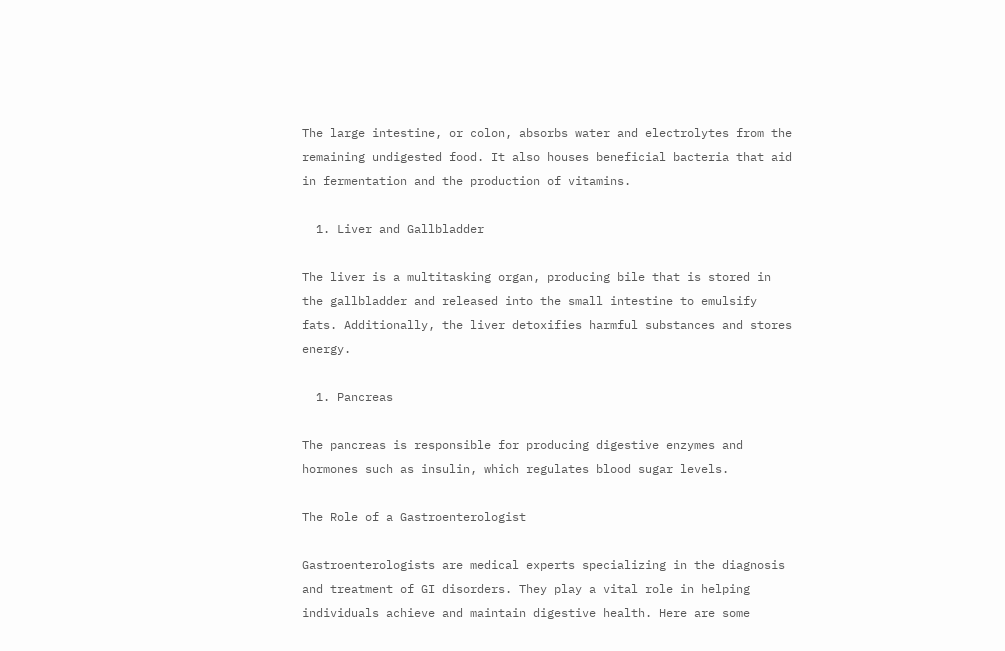The large intestine, or colon, absorbs water and electrolytes from the remaining undigested food. It also houses beneficial bacteria that aid in fermentation and the production of vitamins.

  1. Liver and Gallbladder

The liver is a multitasking organ, producing bile that is stored in the gallbladder and released into the small intestine to emulsify fats. Additionally, the liver detoxifies harmful substances and stores energy.

  1. Pancreas

The pancreas is responsible for producing digestive enzymes and hormones such as insulin, which regulates blood sugar levels.

The Role of a Gastroenterologist

Gastroenterologists are medical experts specializing in the diagnosis and treatment of GI disorders. They play a vital role in helping individuals achieve and maintain digestive health. Here are some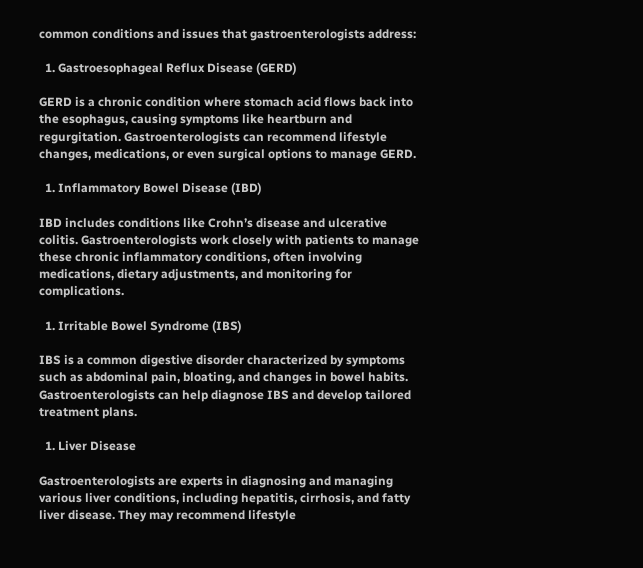common conditions and issues that gastroenterologists address:

  1. Gastroesophageal Reflux Disease (GERD)

GERD is a chronic condition where stomach acid flows back into the esophagus, causing symptoms like heartburn and regurgitation. Gastroenterologists can recommend lifestyle changes, medications, or even surgical options to manage GERD.

  1. Inflammatory Bowel Disease (IBD)

IBD includes conditions like Crohn’s disease and ulcerative colitis. Gastroenterologists work closely with patients to manage these chronic inflammatory conditions, often involving medications, dietary adjustments, and monitoring for complications.

  1. Irritable Bowel Syndrome (IBS)

IBS is a common digestive disorder characterized by symptoms such as abdominal pain, bloating, and changes in bowel habits. Gastroenterologists can help diagnose IBS and develop tailored treatment plans.

  1. Liver Disease

Gastroenterologists are experts in diagnosing and managing various liver conditions, including hepatitis, cirrhosis, and fatty liver disease. They may recommend lifestyle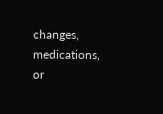changes, medications, or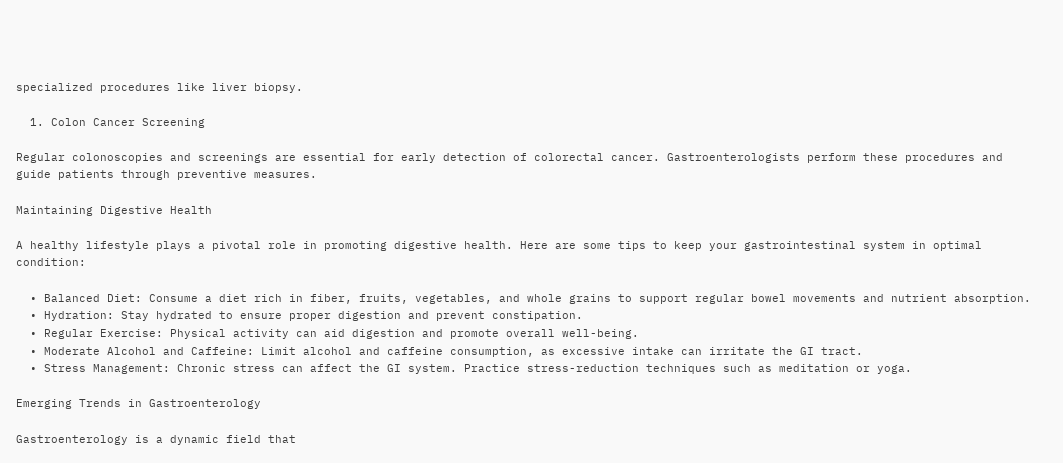specialized procedures like liver biopsy.

  1. Colon Cancer Screening

Regular colonoscopies and screenings are essential for early detection of colorectal cancer. Gastroenterologists perform these procedures and guide patients through preventive measures.

Maintaining Digestive Health

A healthy lifestyle plays a pivotal role in promoting digestive health. Here are some tips to keep your gastrointestinal system in optimal condition:

  • Balanced Diet: Consume a diet rich in fiber, fruits, vegetables, and whole grains to support regular bowel movements and nutrient absorption.
  • Hydration: Stay hydrated to ensure proper digestion and prevent constipation.
  • Regular Exercise: Physical activity can aid digestion and promote overall well-being.
  • Moderate Alcohol and Caffeine: Limit alcohol and caffeine consumption, as excessive intake can irritate the GI tract.
  • Stress Management: Chronic stress can affect the GI system. Practice stress-reduction techniques such as meditation or yoga.

Emerging Trends in Gastroenterology

Gastroenterology is a dynamic field that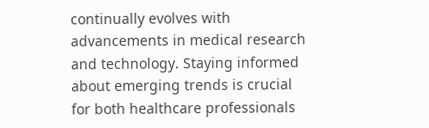continually evolves with advancements in medical research and technology. Staying informed about emerging trends is crucial for both healthcare professionals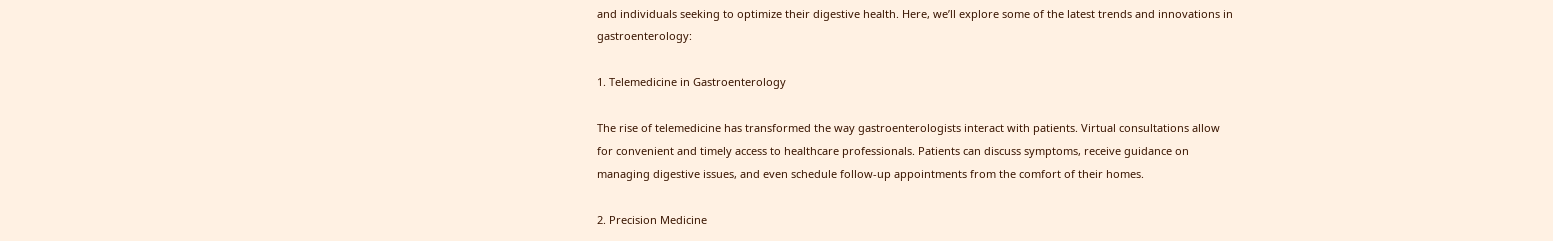and individuals seeking to optimize their digestive health. Here, we’ll explore some of the latest trends and innovations in gastroenterology:

1. Telemedicine in Gastroenterology

The rise of telemedicine has transformed the way gastroenterologists interact with patients. Virtual consultations allow for convenient and timely access to healthcare professionals. Patients can discuss symptoms, receive guidance on managing digestive issues, and even schedule follow-up appointments from the comfort of their homes.

2. Precision Medicine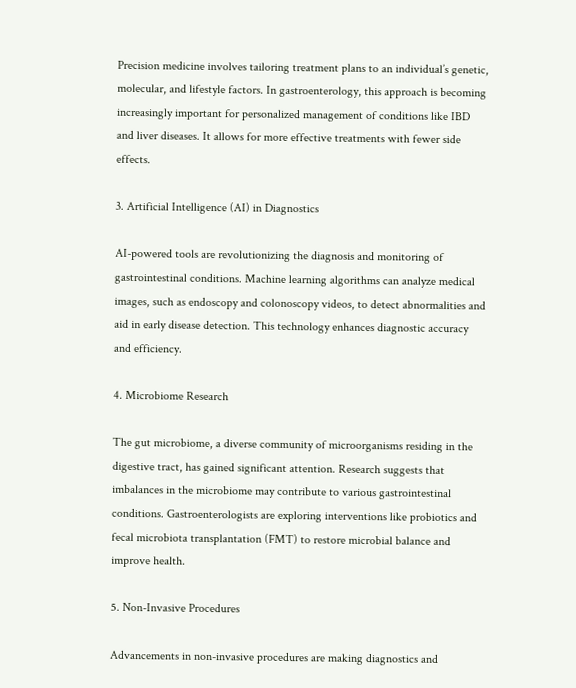Precision medicine involves tailoring treatment plans to an individual’s genetic, molecular, and lifestyle factors. In gastroenterology, this approach is becoming increasingly important for personalized management of conditions like IBD and liver diseases. It allows for more effective treatments with fewer side effects.

3. Artificial Intelligence (AI) in Diagnostics

AI-powered tools are revolutionizing the diagnosis and monitoring of gastrointestinal conditions. Machine learning algorithms can analyze medical images, such as endoscopy and colonoscopy videos, to detect abnormalities and aid in early disease detection. This technology enhances diagnostic accuracy and efficiency.

4. Microbiome Research

The gut microbiome, a diverse community of microorganisms residing in the digestive tract, has gained significant attention. Research suggests that imbalances in the microbiome may contribute to various gastrointestinal conditions. Gastroenterologists are exploring interventions like probiotics and fecal microbiota transplantation (FMT) to restore microbial balance and improve health.

5. Non-Invasive Procedures

Advancements in non-invasive procedures are making diagnostics and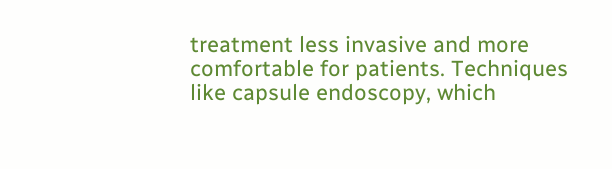treatment less invasive and more comfortable for patients. Techniques like capsule endoscopy, which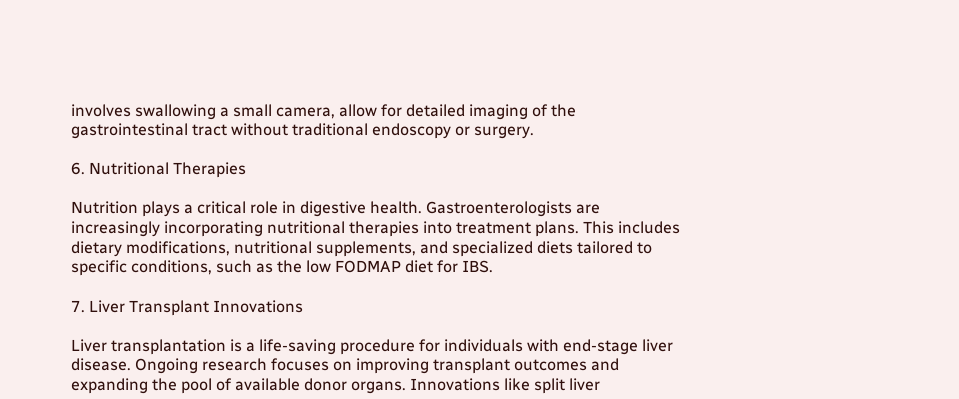involves swallowing a small camera, allow for detailed imaging of the gastrointestinal tract without traditional endoscopy or surgery.

6. Nutritional Therapies

Nutrition plays a critical role in digestive health. Gastroenterologists are increasingly incorporating nutritional therapies into treatment plans. This includes dietary modifications, nutritional supplements, and specialized diets tailored to specific conditions, such as the low FODMAP diet for IBS.

7. Liver Transplant Innovations

Liver transplantation is a life-saving procedure for individuals with end-stage liver disease. Ongoing research focuses on improving transplant outcomes and expanding the pool of available donor organs. Innovations like split liver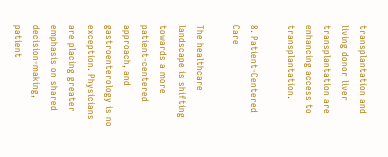transplantation and living donor liver transplantation are enhancing access to transplantation.

8. Patient-Centered Care

The healthcare landscape is shifting towards a more patient-centered approach, and gastroenterology is no exception. Physicians are placing greater emphasis on shared decision-making, patient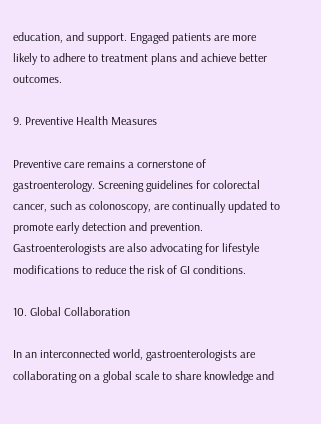education, and support. Engaged patients are more likely to adhere to treatment plans and achieve better outcomes.

9. Preventive Health Measures

Preventive care remains a cornerstone of gastroenterology. Screening guidelines for colorectal cancer, such as colonoscopy, are continually updated to promote early detection and prevention. Gastroenterologists are also advocating for lifestyle modifications to reduce the risk of GI conditions.

10. Global Collaboration

In an interconnected world, gastroenterologists are collaborating on a global scale to share knowledge and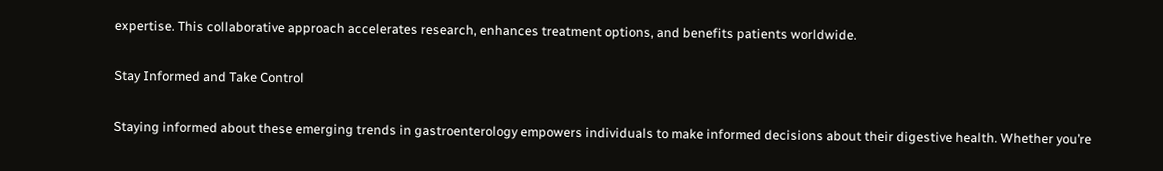expertise. This collaborative approach accelerates research, enhances treatment options, and benefits patients worldwide.

Stay Informed and Take Control

Staying informed about these emerging trends in gastroenterology empowers individuals to make informed decisions about their digestive health. Whether you’re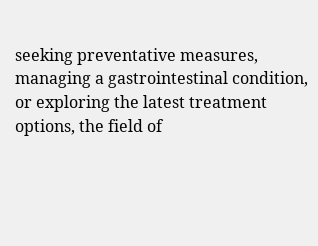seeking preventative measures, managing a gastrointestinal condition, or exploring the latest treatment options, the field of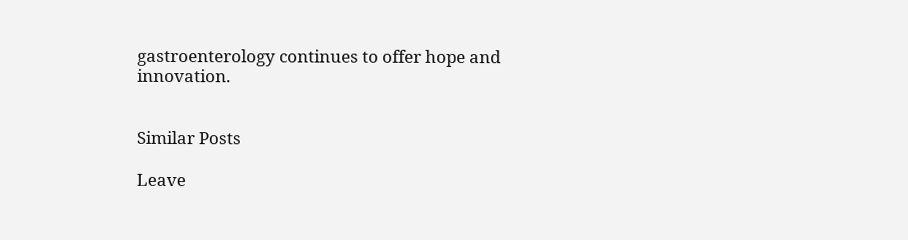gastroenterology continues to offer hope and innovation.


Similar Posts

Leave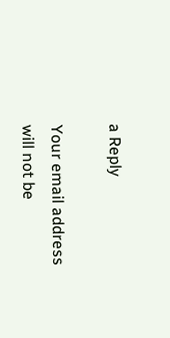a Reply

Your email address will not be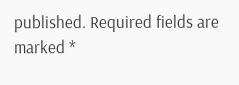published. Required fields are marked *